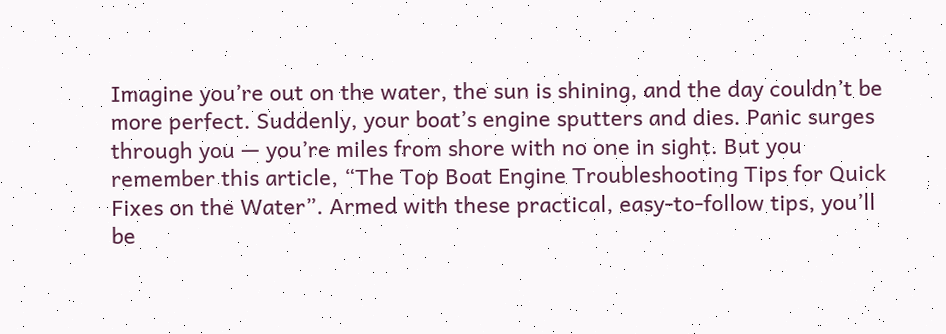Imagine you’re out on the water, the sun is shining, and the day couldn’t be more perfect. Suddenly, your boat’s engine sputters and dies. Panic surges through you — you’re miles from shore with no one in sight. But you remember this article, “The Top Boat Engine Troubleshooting Tips for Quick Fixes on the Water”. Armed with these practical, easy-to-follow tips, you’ll be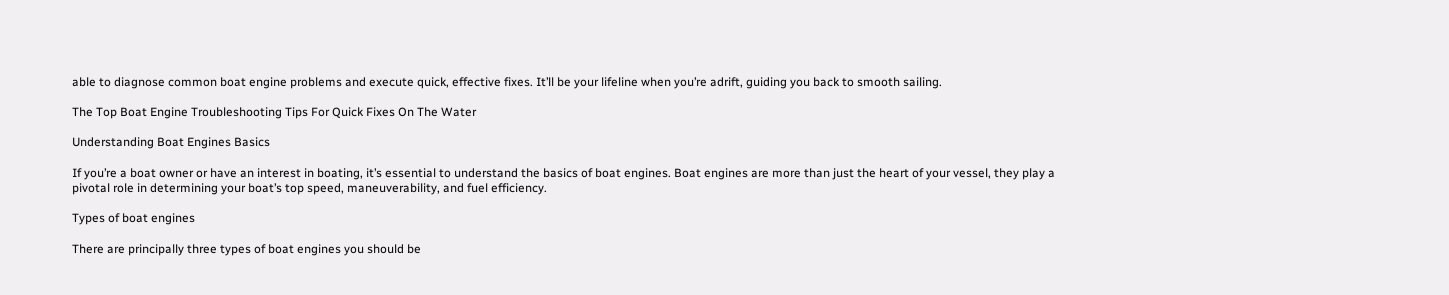able to diagnose common boat engine problems and execute quick, effective fixes. It’ll be your lifeline when you’re adrift, guiding you back to smooth sailing.

The Top Boat Engine Troubleshooting Tips For Quick Fixes On The Water

Understanding Boat Engines Basics

If you’re a boat owner or have an interest in boating, it’s essential to understand the basics of boat engines. Boat engines are more than just the heart of your vessel, they play a pivotal role in determining your boat’s top speed, maneuverability, and fuel efficiency.

Types of boat engines

There are principally three types of boat engines you should be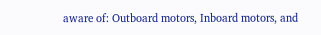aware of: Outboard motors, Inboard motors, and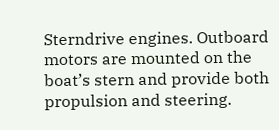Sterndrive engines. Outboard motors are mounted on the boat’s stern and provide both propulsion and steering.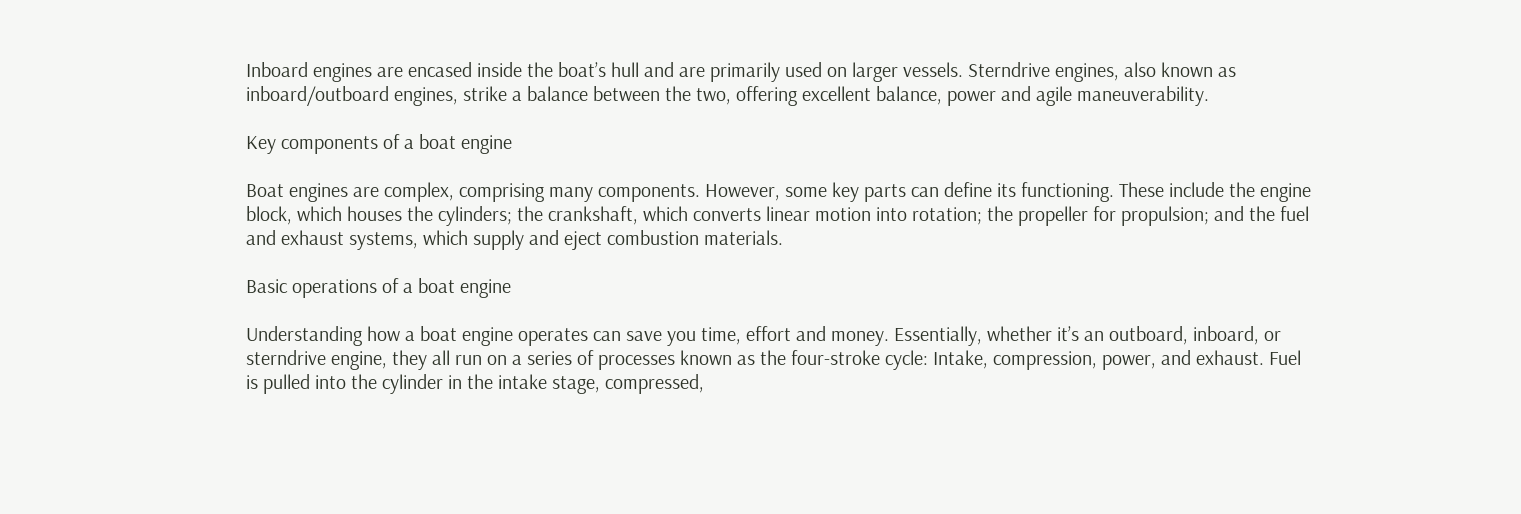Inboard engines are encased inside the boat’s hull and are primarily used on larger vessels. Sterndrive engines, also known as inboard/outboard engines, strike a balance between the two, offering excellent balance, power and agile maneuverability.

Key components of a boat engine

Boat engines are complex, comprising many components. However, some key parts can define its functioning. These include the engine block, which houses the cylinders; the crankshaft, which converts linear motion into rotation; the propeller for propulsion; and the fuel and exhaust systems, which supply and eject combustion materials.

Basic operations of a boat engine

Understanding how a boat engine operates can save you time, effort and money. Essentially, whether it’s an outboard, inboard, or sterndrive engine, they all run on a series of processes known as the four-stroke cycle: Intake, compression, power, and exhaust. Fuel is pulled into the cylinder in the intake stage, compressed,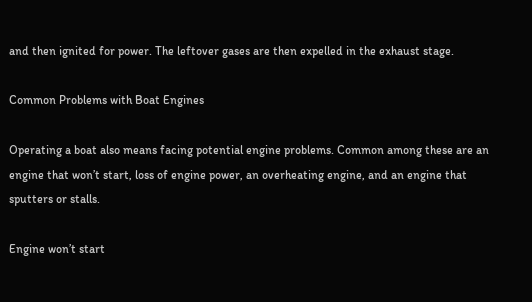and then ignited for power. The leftover gases are then expelled in the exhaust stage.

Common Problems with Boat Engines

Operating a boat also means facing potential engine problems. Common among these are an engine that won’t start, loss of engine power, an overheating engine, and an engine that sputters or stalls.

Engine won’t start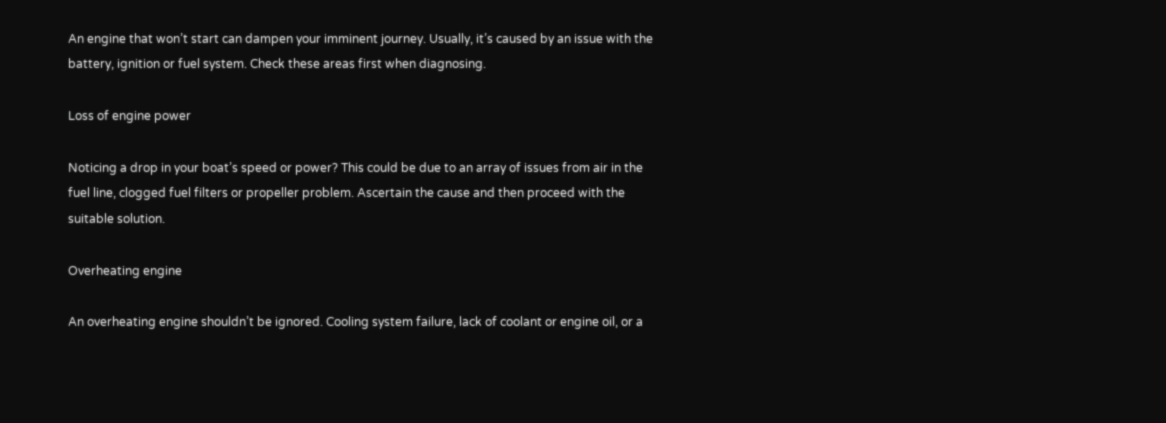An engine that won’t start can dampen your imminent journey. Usually, it’s caused by an issue with the battery, ignition or fuel system. Check these areas first when diagnosing.

Loss of engine power

Noticing a drop in your boat’s speed or power? This could be due to an array of issues from air in the fuel line, clogged fuel filters or propeller problem. Ascertain the cause and then proceed with the suitable solution.

Overheating engine

An overheating engine shouldn’t be ignored. Cooling system failure, lack of coolant or engine oil, or a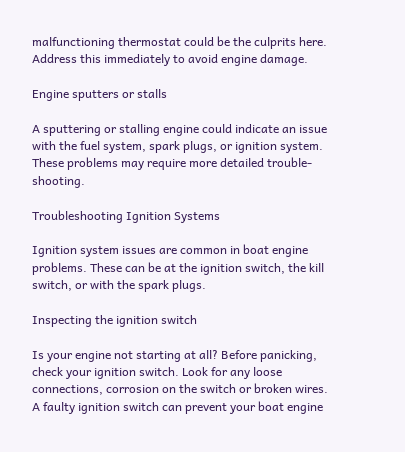malfunctioning thermostat could be the culprits here. Address this immediately to avoid engine damage.

Engine sputters or stalls

A sputtering or stalling engine could indicate an issue with the fuel system, spark plugs, or ignition system. These problems may require more detailed trouble-shooting.

Troubleshooting Ignition Systems

Ignition system issues are common in boat engine problems. These can be at the ignition switch, the kill switch, or with the spark plugs.

Inspecting the ignition switch

Is your engine not starting at all? Before panicking, check your ignition switch. Look for any loose connections, corrosion on the switch or broken wires. A faulty ignition switch can prevent your boat engine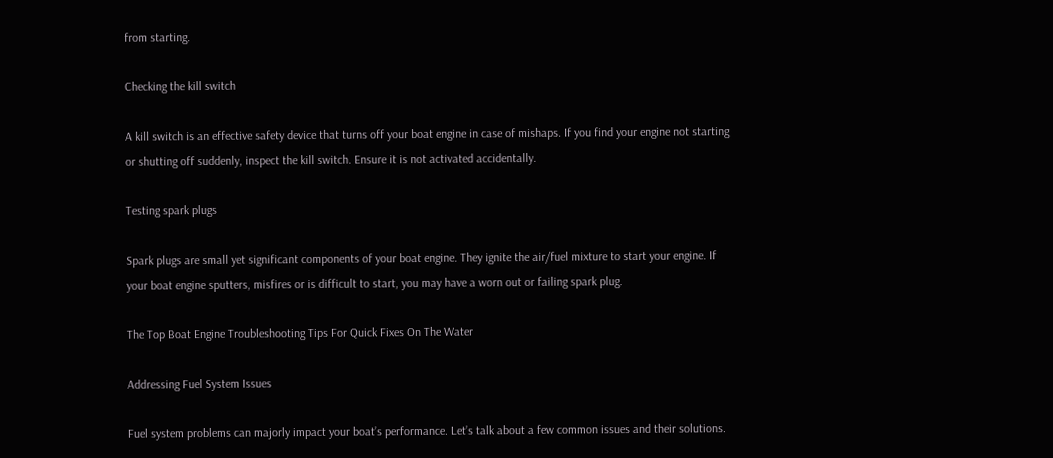from starting.

Checking the kill switch

A kill switch is an effective safety device that turns off your boat engine in case of mishaps. If you find your engine not starting or shutting off suddenly, inspect the kill switch. Ensure it is not activated accidentally.

Testing spark plugs

Spark plugs are small yet significant components of your boat engine. They ignite the air/fuel mixture to start your engine. If your boat engine sputters, misfires or is difficult to start, you may have a worn out or failing spark plug.

The Top Boat Engine Troubleshooting Tips For Quick Fixes On The Water

Addressing Fuel System Issues

Fuel system problems can majorly impact your boat’s performance. Let’s talk about a few common issues and their solutions.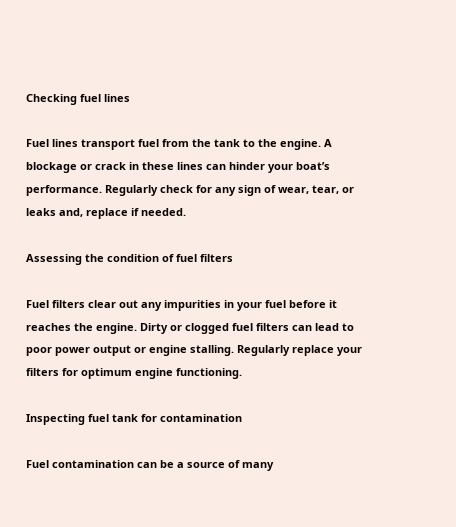Checking fuel lines

Fuel lines transport fuel from the tank to the engine. A blockage or crack in these lines can hinder your boat’s performance. Regularly check for any sign of wear, tear, or leaks and, replace if needed.

Assessing the condition of fuel filters

Fuel filters clear out any impurities in your fuel before it reaches the engine. Dirty or clogged fuel filters can lead to poor power output or engine stalling. Regularly replace your filters for optimum engine functioning.

Inspecting fuel tank for contamination

Fuel contamination can be a source of many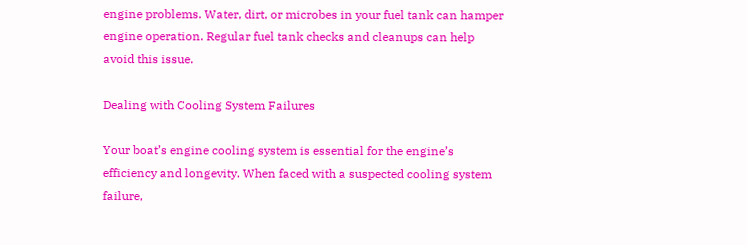engine problems. Water, dirt, or microbes in your fuel tank can hamper engine operation. Regular fuel tank checks and cleanups can help avoid this issue.

Dealing with Cooling System Failures

Your boat’s engine cooling system is essential for the engine’s efficiency and longevity. When faced with a suspected cooling system failure,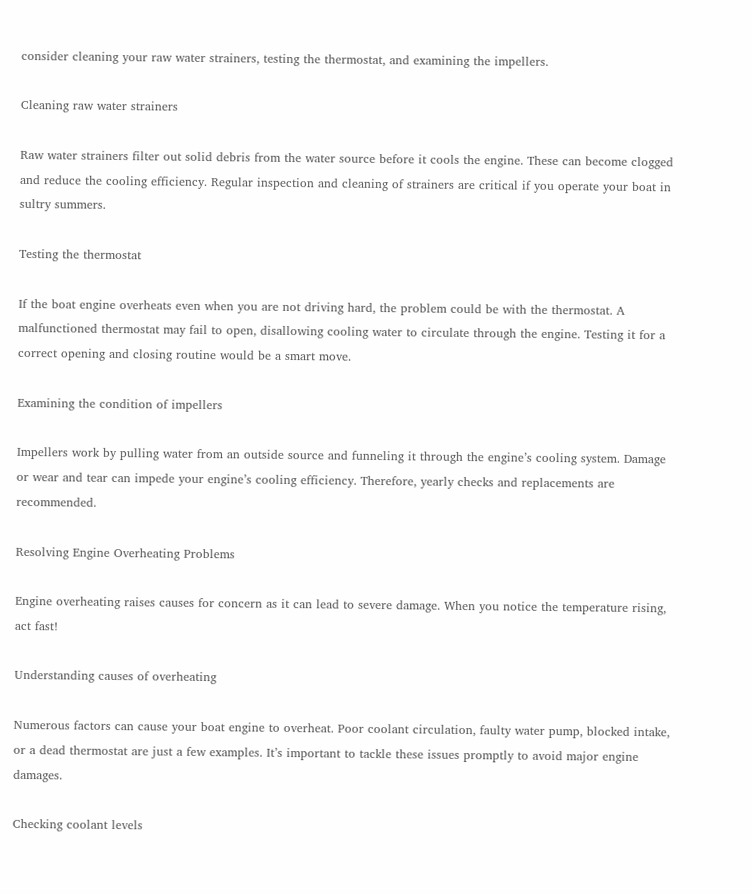consider cleaning your raw water strainers, testing the thermostat, and examining the impellers.

Cleaning raw water strainers

Raw water strainers filter out solid debris from the water source before it cools the engine. These can become clogged and reduce the cooling efficiency. Regular inspection and cleaning of strainers are critical if you operate your boat in sultry summers.

Testing the thermostat

If the boat engine overheats even when you are not driving hard, the problem could be with the thermostat. A malfunctioned thermostat may fail to open, disallowing cooling water to circulate through the engine. Testing it for a correct opening and closing routine would be a smart move.

Examining the condition of impellers

Impellers work by pulling water from an outside source and funneling it through the engine’s cooling system. Damage or wear and tear can impede your engine’s cooling efficiency. Therefore, yearly checks and replacements are recommended.

Resolving Engine Overheating Problems

Engine overheating raises causes for concern as it can lead to severe damage. When you notice the temperature rising, act fast!

Understanding causes of overheating

Numerous factors can cause your boat engine to overheat. Poor coolant circulation, faulty water pump, blocked intake, or a dead thermostat are just a few examples. It’s important to tackle these issues promptly to avoid major engine damages.

Checking coolant levels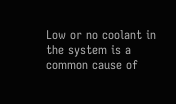Low or no coolant in the system is a common cause of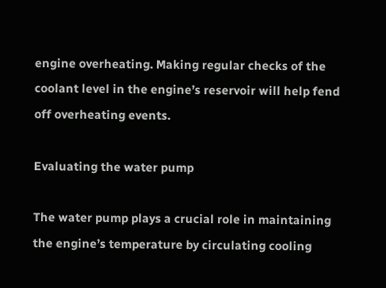engine overheating. Making regular checks of the coolant level in the engine’s reservoir will help fend off overheating events.

Evaluating the water pump

The water pump plays a crucial role in maintaining the engine’s temperature by circulating cooling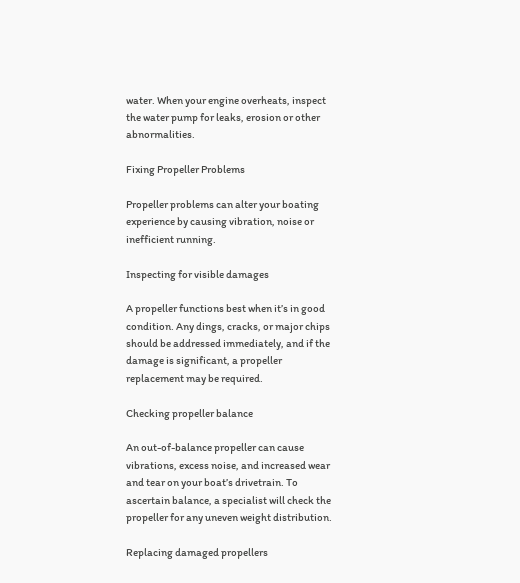water. When your engine overheats, inspect the water pump for leaks, erosion or other abnormalities.

Fixing Propeller Problems

Propeller problems can alter your boating experience by causing vibration, noise or inefficient running.

Inspecting for visible damages

A propeller functions best when it’s in good condition. Any dings, cracks, or major chips should be addressed immediately, and if the damage is significant, a propeller replacement may be required.

Checking propeller balance

An out-of-balance propeller can cause vibrations, excess noise, and increased wear and tear on your boat’s drivetrain. To ascertain balance, a specialist will check the propeller for any uneven weight distribution.

Replacing damaged propellers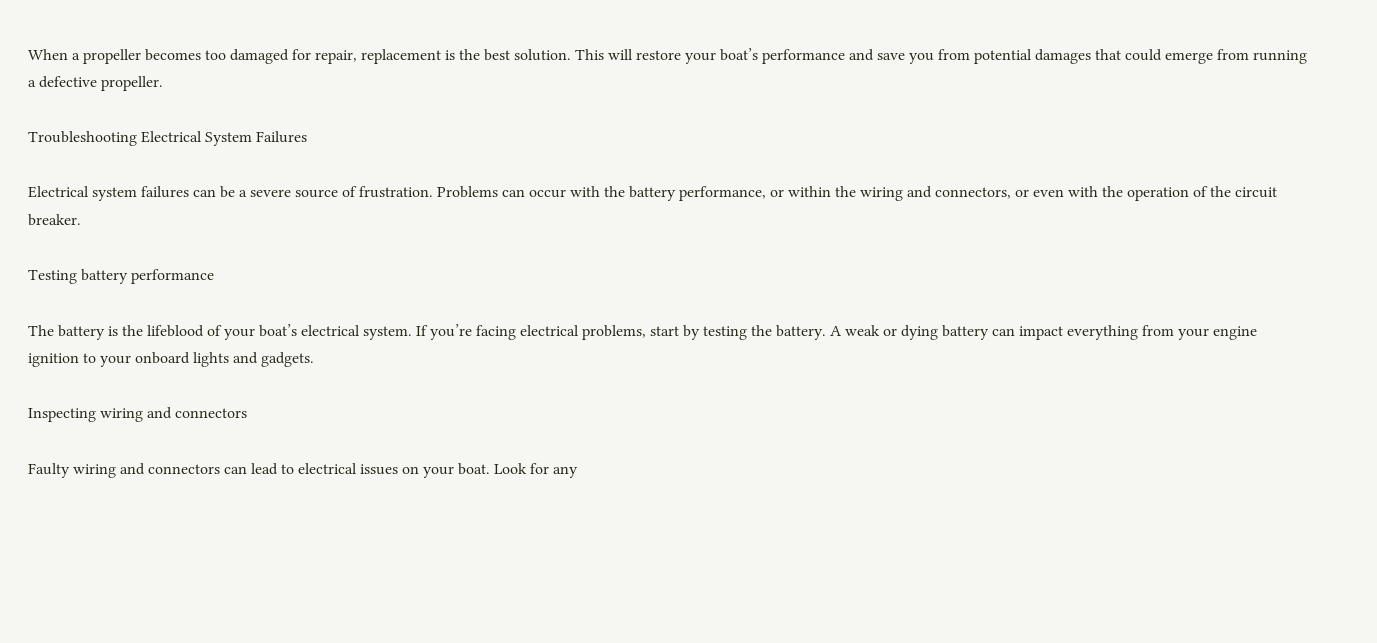When a propeller becomes too damaged for repair, replacement is the best solution. This will restore your boat’s performance and save you from potential damages that could emerge from running a defective propeller.

Troubleshooting Electrical System Failures

Electrical system failures can be a severe source of frustration. Problems can occur with the battery performance, or within the wiring and connectors, or even with the operation of the circuit breaker.

Testing battery performance

The battery is the lifeblood of your boat’s electrical system. If you’re facing electrical problems, start by testing the battery. A weak or dying battery can impact everything from your engine ignition to your onboard lights and gadgets.

Inspecting wiring and connectors

Faulty wiring and connectors can lead to electrical issues on your boat. Look for any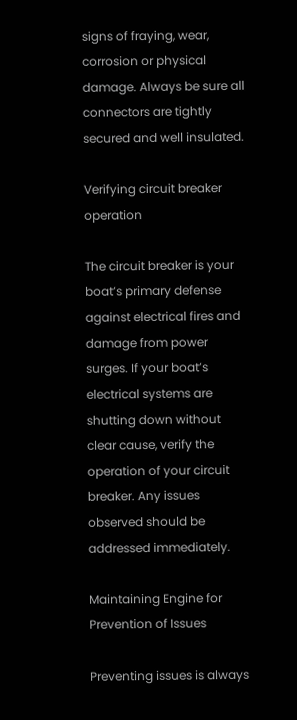signs of fraying, wear, corrosion or physical damage. Always be sure all connectors are tightly secured and well insulated.

Verifying circuit breaker operation

The circuit breaker is your boat’s primary defense against electrical fires and damage from power surges. If your boat’s electrical systems are shutting down without clear cause, verify the operation of your circuit breaker. Any issues observed should be addressed immediately.

Maintaining Engine for Prevention of Issues

Preventing issues is always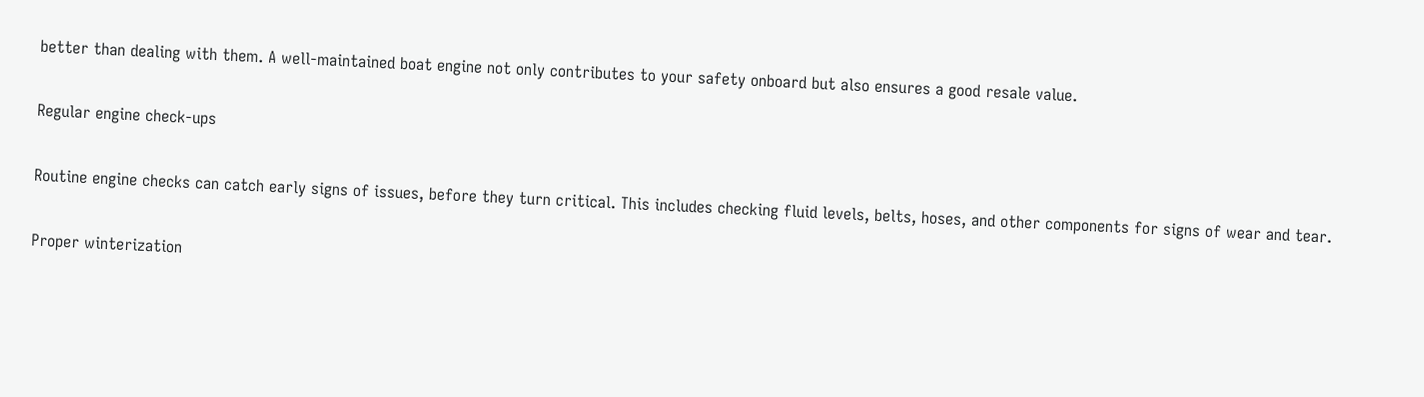better than dealing with them. A well-maintained boat engine not only contributes to your safety onboard but also ensures a good resale value.

Regular engine check-ups

Routine engine checks can catch early signs of issues, before they turn critical. This includes checking fluid levels, belts, hoses, and other components for signs of wear and tear.

Proper winterization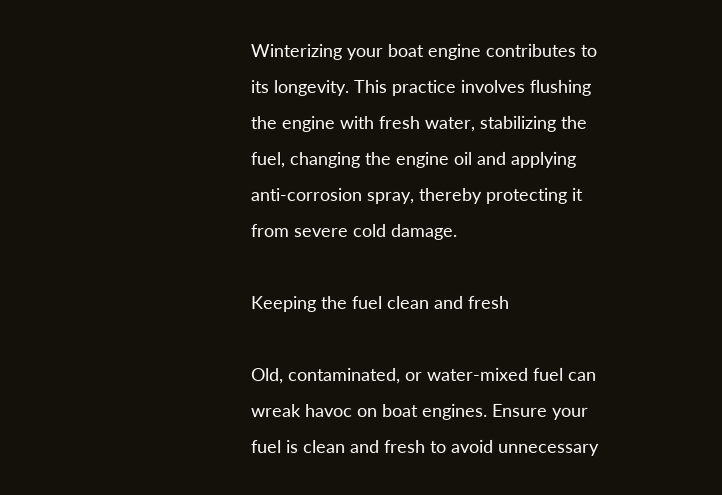Winterizing your boat engine contributes to its longevity. This practice involves flushing the engine with fresh water, stabilizing the fuel, changing the engine oil and applying anti-corrosion spray, thereby protecting it from severe cold damage.

Keeping the fuel clean and fresh

Old, contaminated, or water-mixed fuel can wreak havoc on boat engines. Ensure your fuel is clean and fresh to avoid unnecessary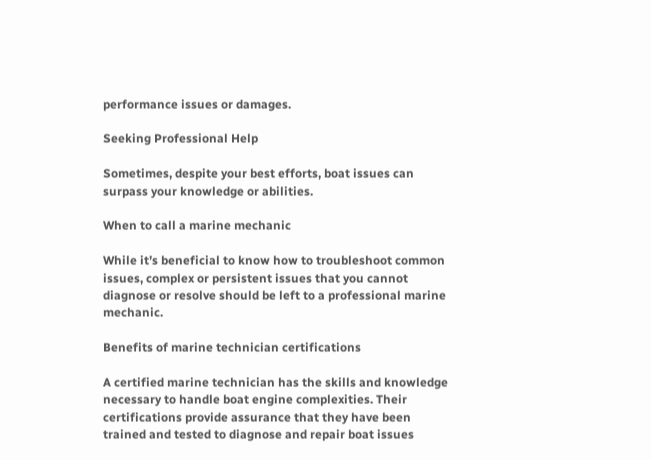performance issues or damages.

Seeking Professional Help

Sometimes, despite your best efforts, boat issues can surpass your knowledge or abilities.

When to call a marine mechanic

While it’s beneficial to know how to troubleshoot common issues, complex or persistent issues that you cannot diagnose or resolve should be left to a professional marine mechanic.

Benefits of marine technician certifications

A certified marine technician has the skills and knowledge necessary to handle boat engine complexities. Their certifications provide assurance that they have been trained and tested to diagnose and repair boat issues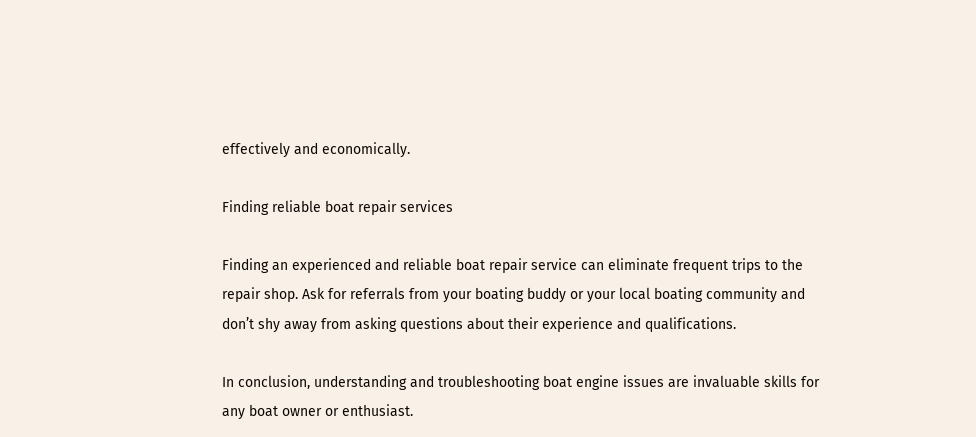effectively and economically.

Finding reliable boat repair services

Finding an experienced and reliable boat repair service can eliminate frequent trips to the repair shop. Ask for referrals from your boating buddy or your local boating community and don’t shy away from asking questions about their experience and qualifications.

In conclusion, understanding and troubleshooting boat engine issues are invaluable skills for any boat owner or enthusiast.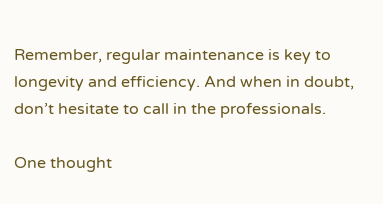Remember, regular maintenance is key to longevity and efficiency. And when in doubt, don’t hesitate to call in the professionals.

One thought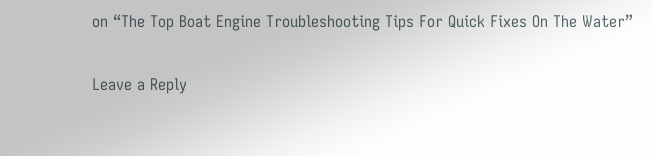on “The Top Boat Engine Troubleshooting Tips For Quick Fixes On The Water”

Leave a Reply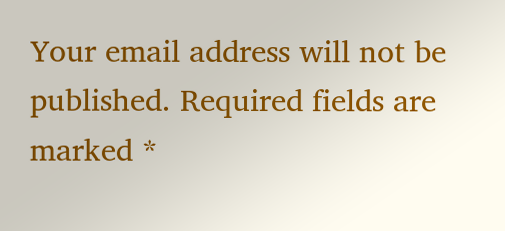Your email address will not be published. Required fields are marked *